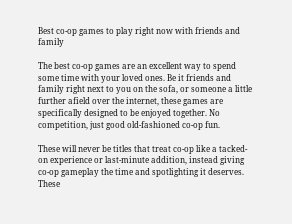Best co-op games to play right now with friends and family

The best co-op games are an excellent way to spend some time with your loved ones. Be it friends and family right next to you on the sofa, or someone a little further afield over the internet, these games are specifically designed to be enjoyed together. No competition, just good old-fashioned co-op fun.

These will never be titles that treat co-op like a tacked-on experience or last-minute addition, instead giving co-op gameplay the time and spotlighting it deserves. These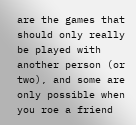are the games that should only really be played with another person (or two), and some are only possible when you roe a friend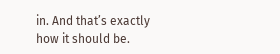in. And that’s exactly how it should be.